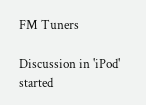FM Tuners

Discussion in 'iPod' started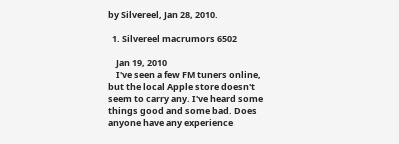by Silvereel, Jan 28, 2010.

  1. Silvereel macrumors 6502

    Jan 19, 2010
    I've seen a few FM tuners online, but the local Apple store doesn't seem to carry any. I've heard some things good and some bad. Does anyone have any experience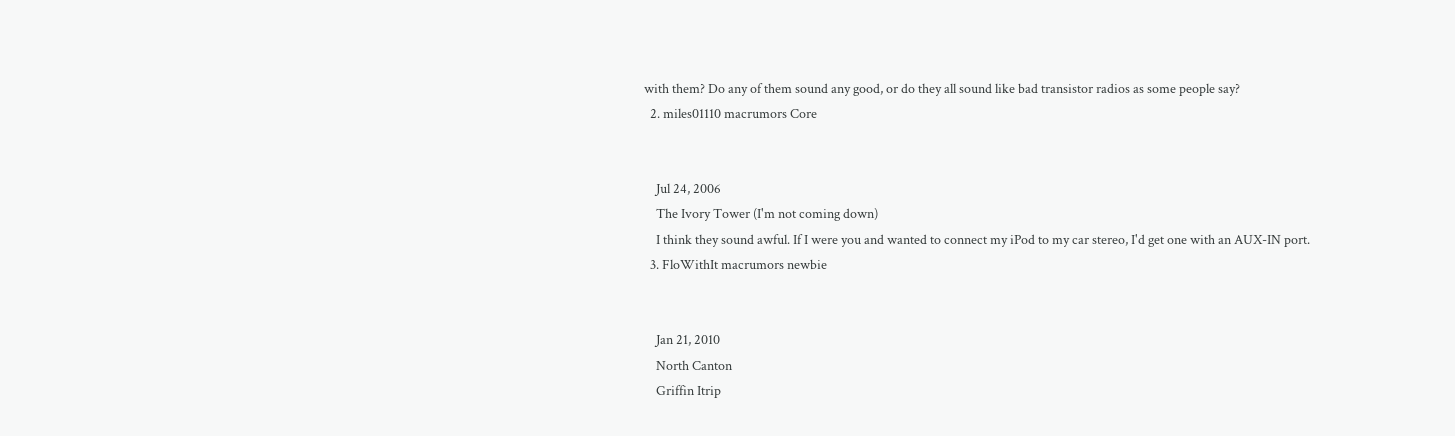with them? Do any of them sound any good, or do they all sound like bad transistor radios as some people say?
  2. miles01110 macrumors Core


    Jul 24, 2006
    The Ivory Tower (I'm not coming down)
    I think they sound awful. If I were you and wanted to connect my iPod to my car stereo, I'd get one with an AUX-IN port.
  3. FloWithIt macrumors newbie


    Jan 21, 2010
    North Canton
    Griffin Itrip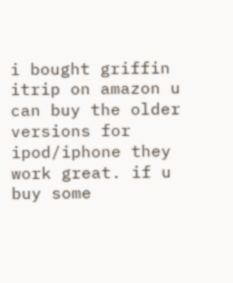i bought griffin itrip on amazon u can buy the older versions for ipod/iphone they work great. if u buy some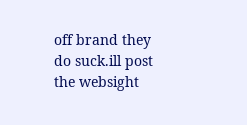off brand they do suck.ill post the websight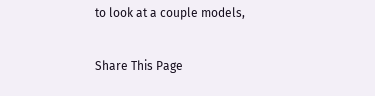to look at a couple models,

Share This Page